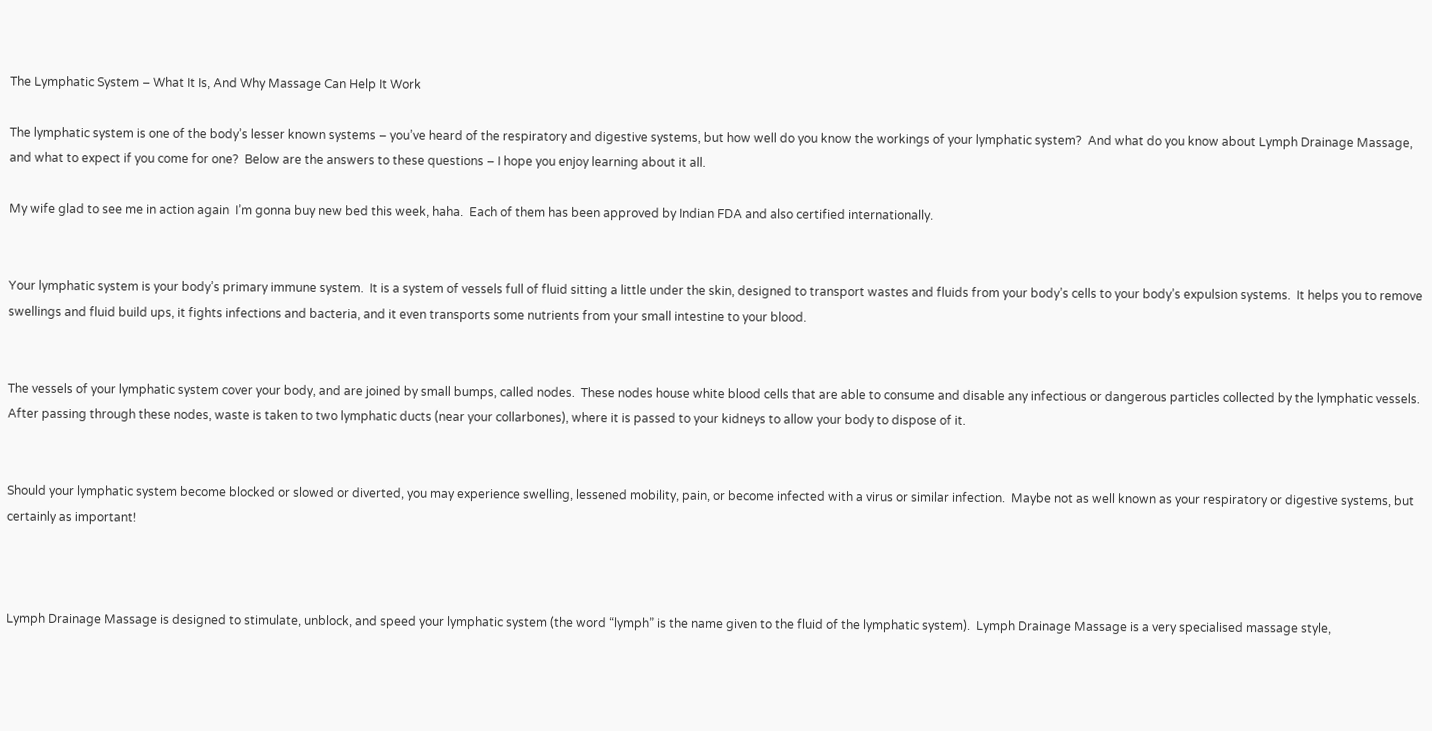The Lymphatic System – What It Is, And Why Massage Can Help It Work

The lymphatic system is one of the body’s lesser known systems – you’ve heard of the respiratory and digestive systems, but how well do you know the workings of your lymphatic system?  And what do you know about Lymph Drainage Massage, and what to expect if you come for one?  Below are the answers to these questions – I hope you enjoy learning about it all.

My wife glad to see me in action again  I’m gonna buy new bed this week, haha.  Each of them has been approved by Indian FDA and also certified internationally.


Your lymphatic system is your body’s primary immune system.  It is a system of vessels full of fluid sitting a little under the skin, designed to transport wastes and fluids from your body’s cells to your body’s expulsion systems.  It helps you to remove swellings and fluid build ups, it fights infections and bacteria, and it even transports some nutrients from your small intestine to your blood.


The vessels of your lymphatic system cover your body, and are joined by small bumps, called nodes.  These nodes house white blood cells that are able to consume and disable any infectious or dangerous particles collected by the lymphatic vessels.  After passing through these nodes, waste is taken to two lymphatic ducts (near your collarbones), where it is passed to your kidneys to allow your body to dispose of it.


Should your lymphatic system become blocked or slowed or diverted, you may experience swelling, lessened mobility, pain, or become infected with a virus or similar infection.  Maybe not as well known as your respiratory or digestive systems, but certainly as important!



Lymph Drainage Massage is designed to stimulate, unblock, and speed your lymphatic system (the word “lymph” is the name given to the fluid of the lymphatic system).  Lymph Drainage Massage is a very specialised massage style,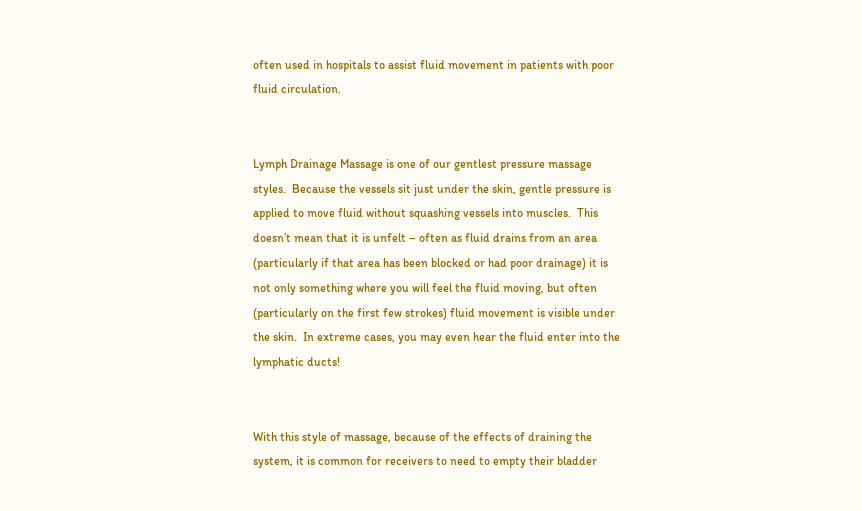often used in hospitals to assist fluid movement in patients with poor fluid circulation.


Lymph Drainage Massage is one of our gentlest pressure massage styles.  Because the vessels sit just under the skin, gentle pressure is applied to move fluid without squashing vessels into muscles.  This doesn’t mean that it is unfelt – often as fluid drains from an area (particularly if that area has been blocked or had poor drainage) it is not only something where you will feel the fluid moving, but often (particularly on the first few strokes) fluid movement is visible under the skin.  In extreme cases, you may even hear the fluid enter into the lymphatic ducts!


With this style of massage, because of the effects of draining the system, it is common for receivers to need to empty their bladder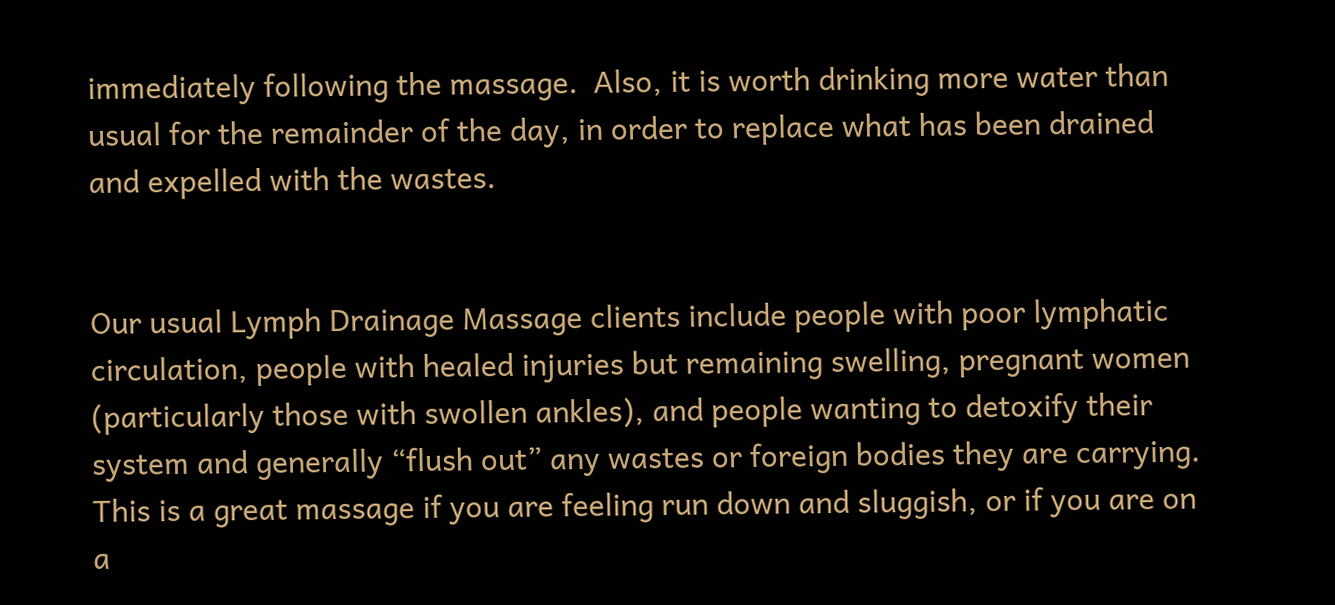immediately following the massage.  Also, it is worth drinking more water than usual for the remainder of the day, in order to replace what has been drained and expelled with the wastes.


Our usual Lymph Drainage Massage clients include people with poor lymphatic circulation, people with healed injuries but remaining swelling, pregnant women (particularly those with swollen ankles), and people wanting to detoxify their system and generally “flush out” any wastes or foreign bodies they are carrying.  This is a great massage if you are feeling run down and sluggish, or if you are on a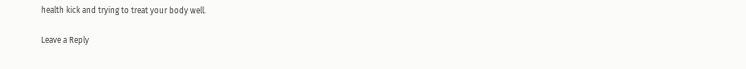health kick and trying to treat your body well.

Leave a Reply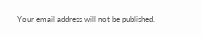Your email address will not be published.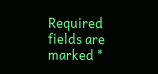Required fields are marked *